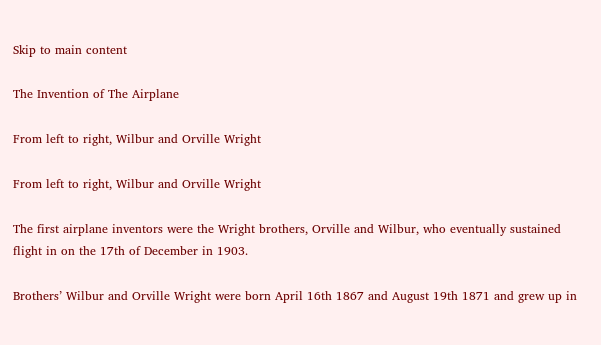Skip to main content

The Invention of The Airplane

From left to right, Wilbur and Orville Wright

From left to right, Wilbur and Orville Wright

The first airplane inventors were the Wright brothers, Orville and Wilbur, who eventually sustained flight in on the 17th of December in 1903.

Brothers’ Wilbur and Orville Wright were born April 16th 1867 and August 19th 1871 and grew up in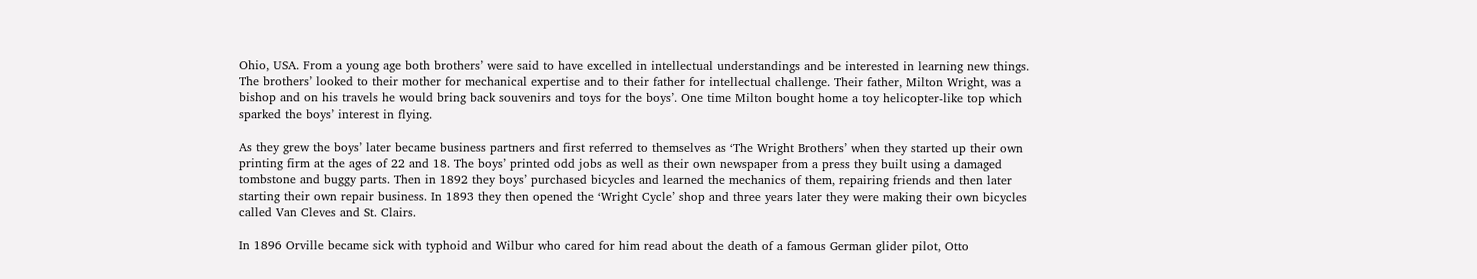Ohio, USA. From a young age both brothers’ were said to have excelled in intellectual understandings and be interested in learning new things. The brothers’ looked to their mother for mechanical expertise and to their father for intellectual challenge. Their father, Milton Wright, was a bishop and on his travels he would bring back souvenirs and toys for the boys’. One time Milton bought home a toy helicopter-like top which sparked the boys’ interest in flying.

As they grew the boys’ later became business partners and first referred to themselves as ‘The Wright Brothers’ when they started up their own printing firm at the ages of 22 and 18. The boys’ printed odd jobs as well as their own newspaper from a press they built using a damaged tombstone and buggy parts. Then in 1892 they boys’ purchased bicycles and learned the mechanics of them, repairing friends and then later starting their own repair business. In 1893 they then opened the ‘Wright Cycle’ shop and three years later they were making their own bicycles called Van Cleves and St. Clairs.

In 1896 Orville became sick with typhoid and Wilbur who cared for him read about the death of a famous German glider pilot, Otto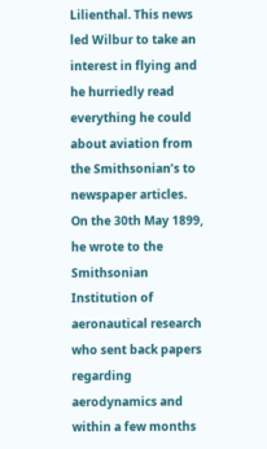Lilienthal. This news led Wilbur to take an interest in flying and he hurriedly read everything he could about aviation from the Smithsonian’s to newspaper articles. On the 30th May 1899, he wrote to the Smithsonian Institution of aeronautical research who sent back papers regarding aerodynamics and within a few months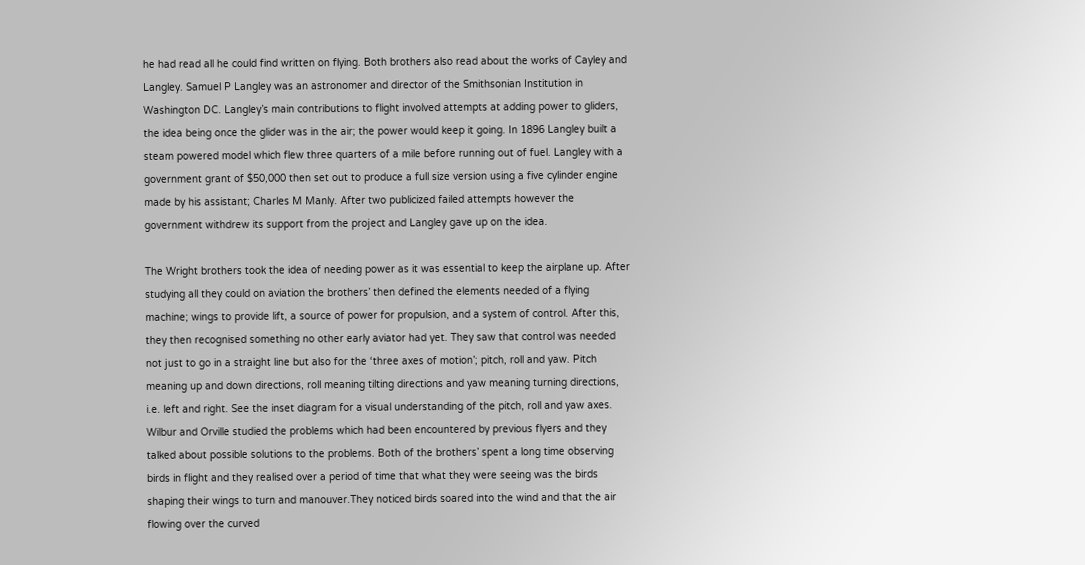he had read all he could find written on flying. Both brothers also read about the works of Cayley and Langley. Samuel P Langley was an astronomer and director of the Smithsonian Institution in Washington DC. Langley’s main contributions to flight involved attempts at adding power to gliders, the idea being once the glider was in the air; the power would keep it going. In 1896 Langley built a steam powered model which flew three quarters of a mile before running out of fuel. Langley with a government grant of $50,000 then set out to produce a full size version using a five cylinder engine made by his assistant; Charles M Manly. After two publicized failed attempts however the government withdrew its support from the project and Langley gave up on the idea.

The Wright brothers took the idea of needing power as it was essential to keep the airplane up. After studying all they could on aviation the brothers’ then defined the elements needed of a flying machine; wings to provide lift, a source of power for propulsion, and a system of control. After this, they then recognised something no other early aviator had yet. They saw that control was needed not just to go in a straight line but also for the ‘three axes of motion’; pitch, roll and yaw. Pitch meaning up and down directions, roll meaning tilting directions and yaw meaning turning directions, i.e. left and right. See the inset diagram for a visual understanding of the pitch, roll and yaw axes. Wilbur and Orville studied the problems which had been encountered by previous flyers and they talked about possible solutions to the problems. Both of the brothers’ spent a long time observing birds in flight and they realised over a period of time that what they were seeing was the birds shaping their wings to turn and manouver.They noticed birds soared into the wind and that the air flowing over the curved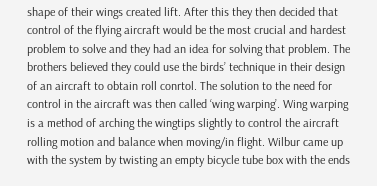shape of their wings created lift. After this they then decided that control of the flying aircraft would be the most crucial and hardest problem to solve and they had an idea for solving that problem. The brothers believed they could use the birds’ technique in their design of an aircraft to obtain roll conrtol. The solution to the need for control in the aircraft was then called ‘wing warping’. Wing warping is a method of arching the wingtips slightly to control the aircraft rolling motion and balance when moving/in flight. Wilbur came up with the system by twisting an empty bicycle tube box with the ends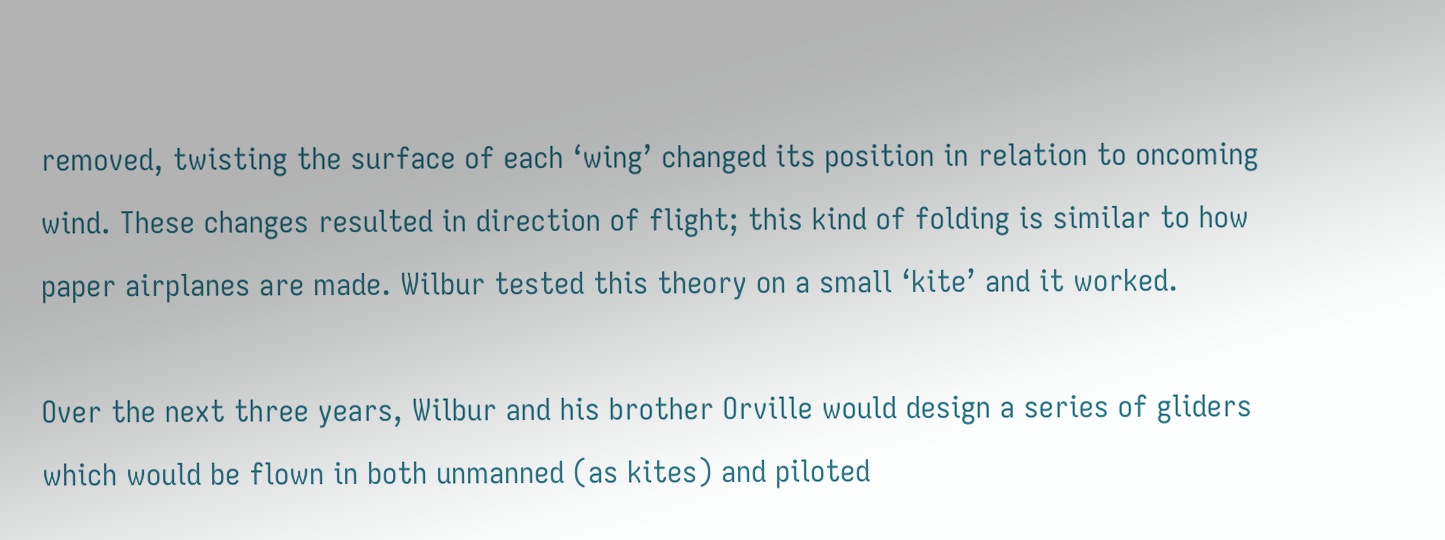removed, twisting the surface of each ‘wing’ changed its position in relation to oncoming wind. These changes resulted in direction of flight; this kind of folding is similar to how paper airplanes are made. Wilbur tested this theory on a small ‘kite’ and it worked.

Over the next three years, Wilbur and his brother Orville would design a series of gliders which would be flown in both unmanned (as kites) and piloted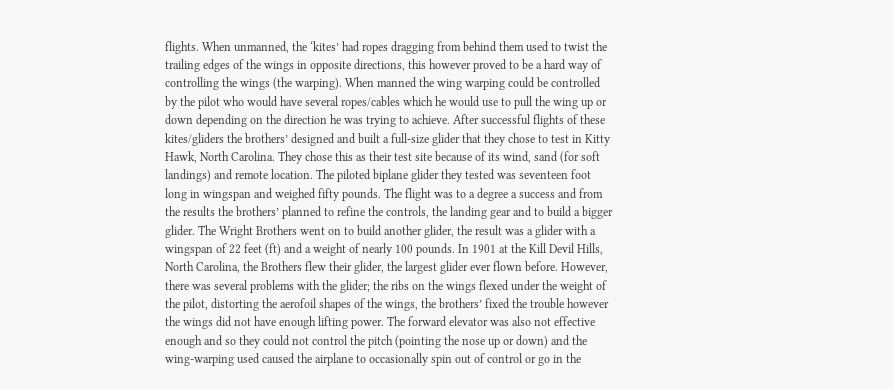flights. When unmanned, the ‘kites’ had ropes dragging from behind them used to twist the trailing edges of the wings in opposite directions, this however proved to be a hard way of controlling the wings (the warping). When manned the wing warping could be controlled by the pilot who would have several ropes/cables which he would use to pull the wing up or down depending on the direction he was trying to achieve. After successful flights of these kites/gliders the brothers’ designed and built a full-size glider that they chose to test in Kitty Hawk, North Carolina. They chose this as their test site because of its wind, sand (for soft landings) and remote location. The piloted biplane glider they tested was seventeen foot long in wingspan and weighed fifty pounds. The flight was to a degree a success and from the results the brothers’ planned to refine the controls, the landing gear and to build a bigger glider. The Wright Brothers went on to build another glider, the result was a glider with a wingspan of 22 feet (ft) and a weight of nearly 100 pounds. In 1901 at the Kill Devil Hills, North Carolina, the Brothers flew their glider, the largest glider ever flown before. However, there was several problems with the glider; the ribs on the wings flexed under the weight of the pilot, distorting the aerofoil shapes of the wings, the brothers’ fixed the trouble however the wings did not have enough lifting power. The forward elevator was also not effective enough and so they could not control the pitch (pointing the nose up or down) and the wing-warping used caused the airplane to occasionally spin out of control or go in the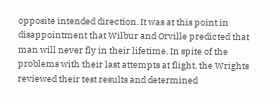opposite intended direction. It was at this point in disappointment that Wilbur and Orville predicted that man will never fly in their lifetime. In spite of the problems with their last attempts at flight, the Wrights reviewed their test results and determined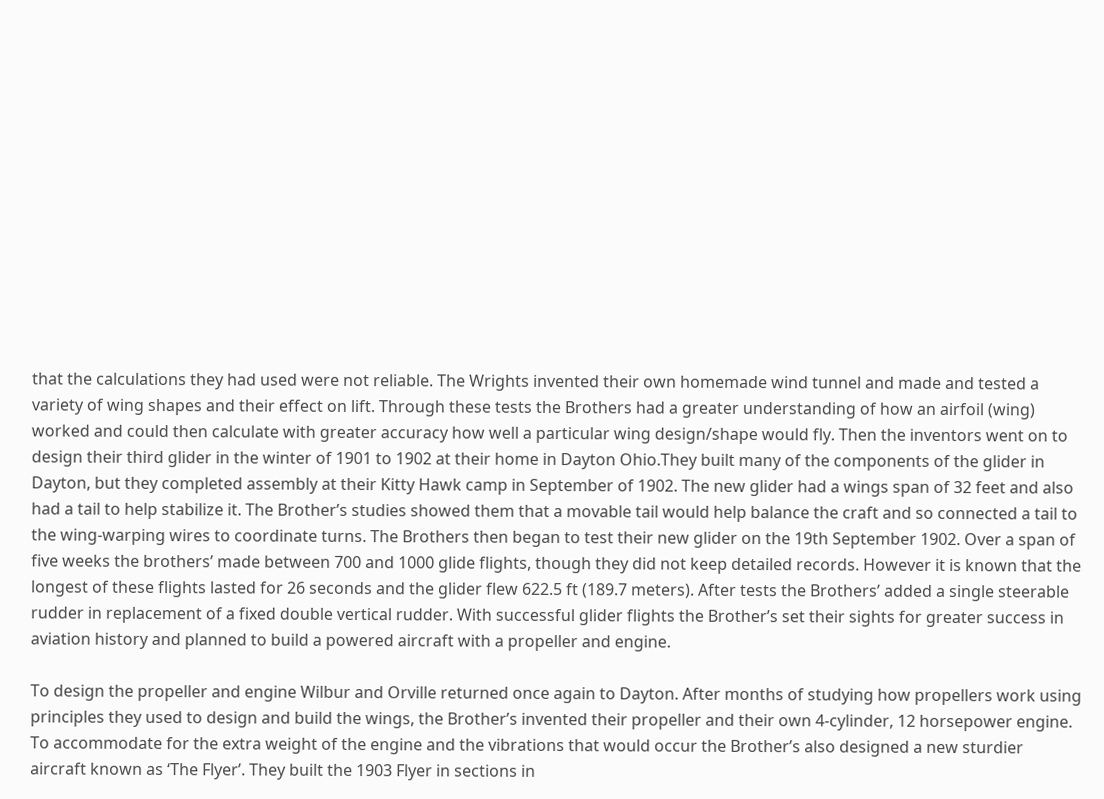that the calculations they had used were not reliable. The Wrights invented their own homemade wind tunnel and made and tested a variety of wing shapes and their effect on lift. Through these tests the Brothers had a greater understanding of how an airfoil (wing) worked and could then calculate with greater accuracy how well a particular wing design/shape would fly. Then the inventors went on to design their third glider in the winter of 1901 to 1902 at their home in Dayton Ohio.They built many of the components of the glider in Dayton, but they completed assembly at their Kitty Hawk camp in September of 1902. The new glider had a wings span of 32 feet and also had a tail to help stabilize it. The Brother’s studies showed them that a movable tail would help balance the craft and so connected a tail to the wing-warping wires to coordinate turns. The Brothers then began to test their new glider on the 19th September 1902. Over a span of five weeks the brothers’ made between 700 and 1000 glide flights, though they did not keep detailed records. However it is known that the longest of these flights lasted for 26 seconds and the glider flew 622.5 ft (189.7 meters). After tests the Brothers’ added a single steerable rudder in replacement of a fixed double vertical rudder. With successful glider flights the Brother’s set their sights for greater success in aviation history and planned to build a powered aircraft with a propeller and engine.

To design the propeller and engine Wilbur and Orville returned once again to Dayton. After months of studying how propellers work using principles they used to design and build the wings, the Brother’s invented their propeller and their own 4-cylinder, 12 horsepower engine. To accommodate for the extra weight of the engine and the vibrations that would occur the Brother’s also designed a new sturdier aircraft known as ‘The Flyer’. They built the 1903 Flyer in sections in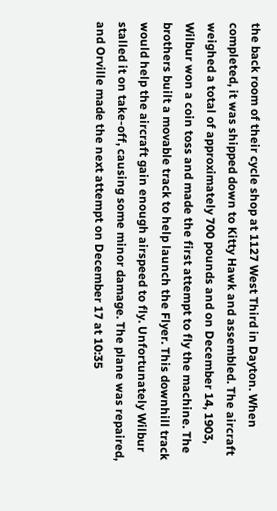the back room of their cycle shop at 1127 West Third in Dayton. When completed, it was shipped down to Kitty Hawk and assembled. The aircraft weighed a total of approximately 700 pounds and on December 14, 1903, Wilbur won a coin toss and made the first attempt to fly the machine. The brothers built a movable track to help launch the Flyer. This downhill track would help the aircraft gain enough airspeed to fly. Unfortunately Wilbur stalled it on take-off, causing some minor damage. The plane was repaired, and Orville made the next attempt on December 17 at 10:35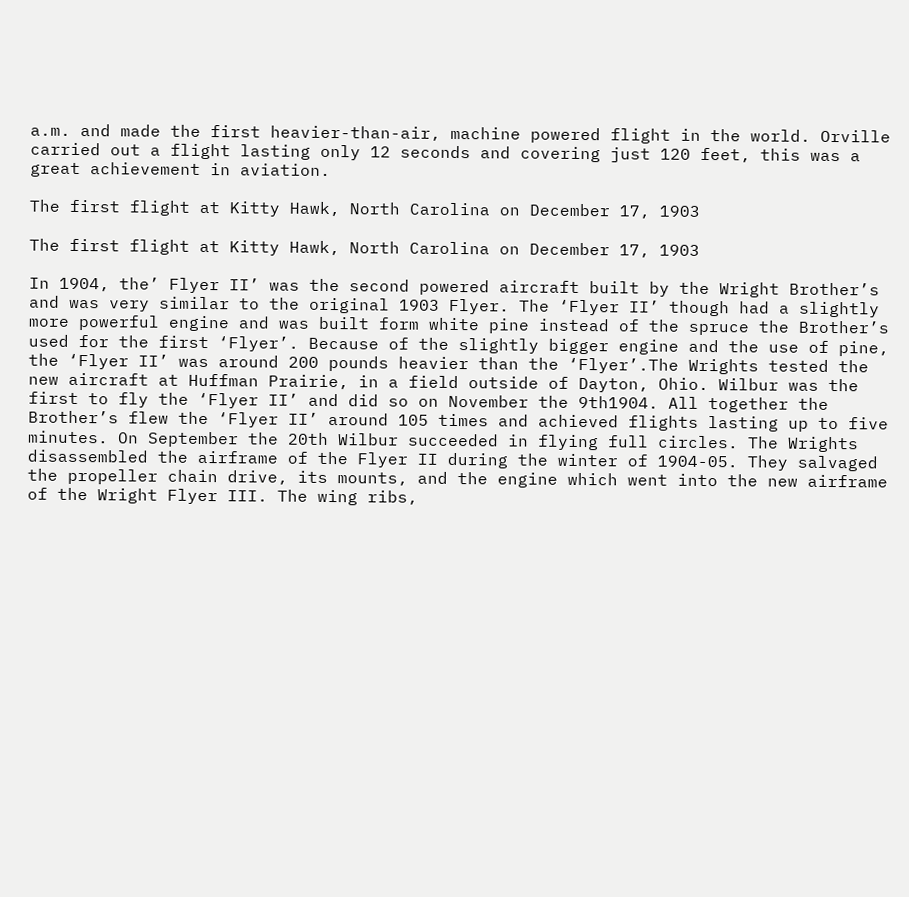a.m. and made the first heavier-than-air, machine powered flight in the world. Orville carried out a flight lasting only 12 seconds and covering just 120 feet, this was a great achievement in aviation.

The first flight at Kitty Hawk, North Carolina on December 17, 1903

The first flight at Kitty Hawk, North Carolina on December 17, 1903

In 1904, the’ Flyer II’ was the second powered aircraft built by the Wright Brother’s and was very similar to the original 1903 Flyer. The ‘Flyer II’ though had a slightly more powerful engine and was built form white pine instead of the spruce the Brother’s used for the first ‘Flyer’. Because of the slightly bigger engine and the use of pine, the ‘Flyer II’ was around 200 pounds heavier than the ‘Flyer’.The Wrights tested the new aircraft at Huffman Prairie, in a field outside of Dayton, Ohio. Wilbur was the first to fly the ‘Flyer II’ and did so on November the 9th1904. All together the Brother’s flew the ‘Flyer II’ around 105 times and achieved flights lasting up to five minutes. On September the 20th Wilbur succeeded in flying full circles. The Wrights disassembled the airframe of the Flyer II during the winter of 1904-05. They salvaged the propeller chain drive, its mounts, and the engine which went into the new airframe of the Wright Flyer III. The wing ribs,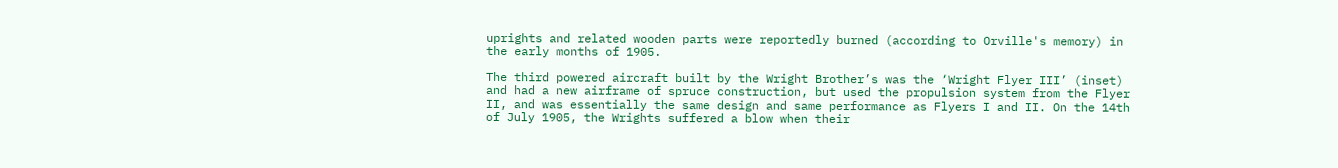uprights and related wooden parts were reportedly burned (according to Orville's memory) in the early months of 1905.

The third powered aircraft built by the Wright Brother’s was the ‘Wright Flyer III’ (inset) and had a new airframe of spruce construction, but used the propulsion system from the Flyer II, and was essentially the same design and same performance as Flyers I and II. On the 14th of July 1905, the Wrights suffered a blow when their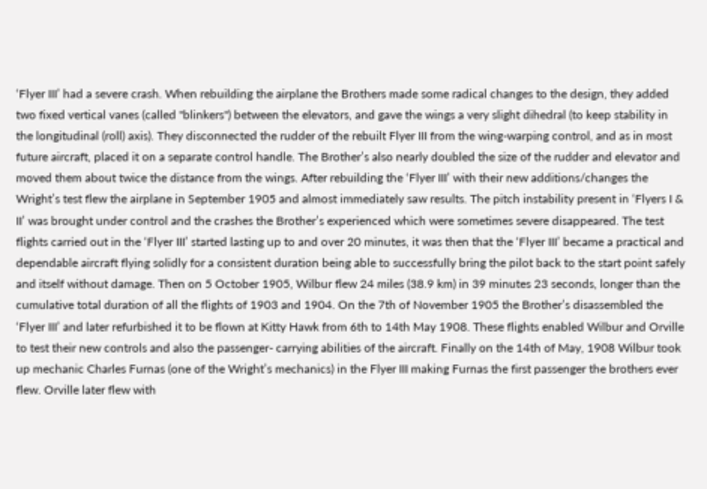‘Flyer III’ had a severe crash. When rebuilding the airplane the Brothers made some radical changes to the design, they added two fixed vertical vanes (called "blinkers") between the elevators, and gave the wings a very slight dihedral (to keep stability in the longitudinal (roll) axis). They disconnected the rudder of the rebuilt Flyer III from the wing-warping control, and as in most future aircraft, placed it on a separate control handle. The Brother’s also nearly doubled the size of the rudder and elevator and moved them about twice the distance from the wings. After rebuilding the ‘Flyer III’ with their new additions/changes the Wright’s test flew the airplane in September 1905 and almost immediately saw results. The pitch instability present in ‘Flyers I & II’ was brought under control and the crashes the Brother’s experienced which were sometimes severe disappeared. The test flights carried out in the ‘Flyer III’ started lasting up to and over 20 minutes, it was then that the ‘Flyer III’ became a practical and dependable aircraft flying solidly for a consistent duration being able to successfully bring the pilot back to the start point safely and itself without damage. Then on 5 October 1905, Wilbur flew 24 miles (38.9 km) in 39 minutes 23 seconds, longer than the cumulative total duration of all the flights of 1903 and 1904. On the 7th of November 1905 the Brother’s disassembled the ‘Flyer III’ and later refurbished it to be flown at Kitty Hawk from 6th to 14th May 1908. These flights enabled Wilbur and Orville to test their new controls and also the passenger- carrying abilities of the aircraft. Finally on the 14th of May, 1908 Wilbur took up mechanic Charles Furnas (one of the Wright’s mechanics) in the Flyer III making Furnas the first passenger the brothers ever flew. Orville later flew with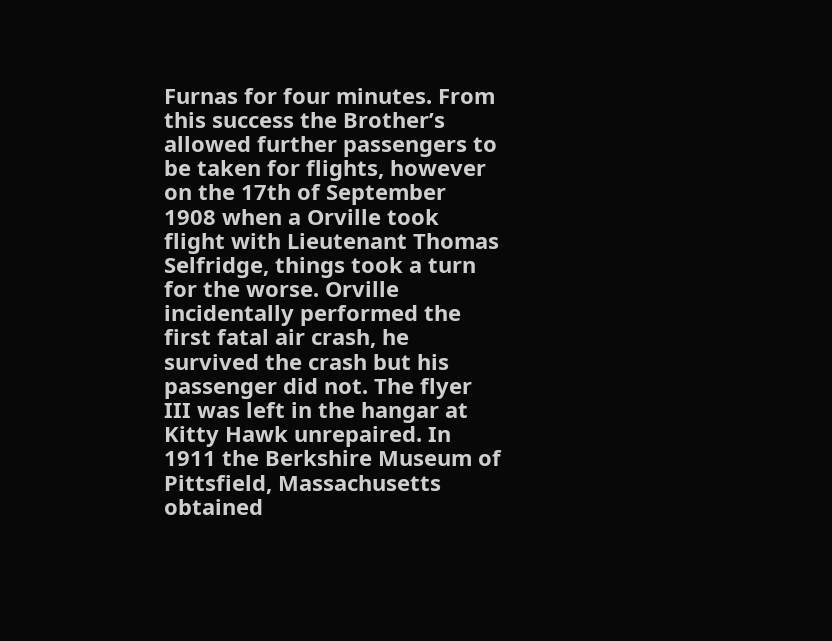Furnas for four minutes. From this success the Brother’s allowed further passengers to be taken for flights, however on the 17th of September 1908 when a Orville took flight with Lieutenant Thomas Selfridge, things took a turn for the worse. Orville incidentally performed the first fatal air crash, he survived the crash but his passenger did not. The flyer III was left in the hangar at Kitty Hawk unrepaired. In 1911 the Berkshire Museum of Pittsfield, Massachusetts obtained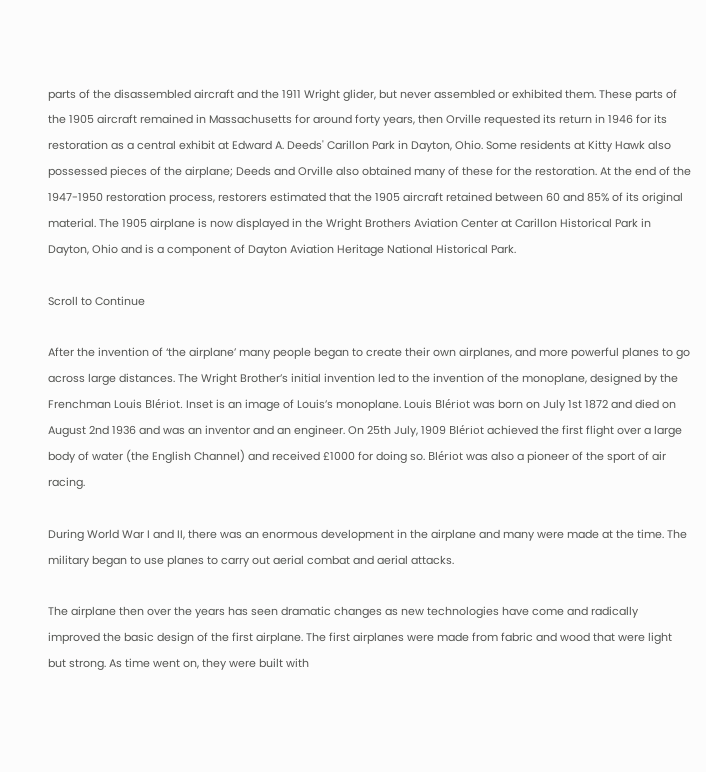parts of the disassembled aircraft and the 1911 Wright glider, but never assembled or exhibited them. These parts of the 1905 aircraft remained in Massachusetts for around forty years, then Orville requested its return in 1946 for its restoration as a central exhibit at Edward A. Deeds' Carillon Park in Dayton, Ohio. Some residents at Kitty Hawk also possessed pieces of the airplane; Deeds and Orville also obtained many of these for the restoration. At the end of the 1947-1950 restoration process, restorers estimated that the 1905 aircraft retained between 60 and 85% of its original material. The 1905 airplane is now displayed in the Wright Brothers Aviation Center at Carillon Historical Park in Dayton, Ohio and is a component of Dayton Aviation Heritage National Historical Park.

Scroll to Continue

After the invention of ‘the airplane’ many people began to create their own airplanes, and more powerful planes to go across large distances. The Wright Brother’s initial invention led to the invention of the monoplane, designed by the Frenchman Louis Blériot. Inset is an image of Louis’s monoplane. Louis Blériot was born on July 1st 1872 and died on August 2nd 1936 and was an inventor and an engineer. On 25th July, 1909 Blériot achieved the first flight over a large body of water (the English Channel) and received £1000 for doing so. Blériot was also a pioneer of the sport of air racing.

During World War I and II, there was an enormous development in the airplane and many were made at the time. The military began to use planes to carry out aerial combat and aerial attacks.

The airplane then over the years has seen dramatic changes as new technologies have come and radically improved the basic design of the first airplane. The first airplanes were made from fabric and wood that were light but strong. As time went on, they were built with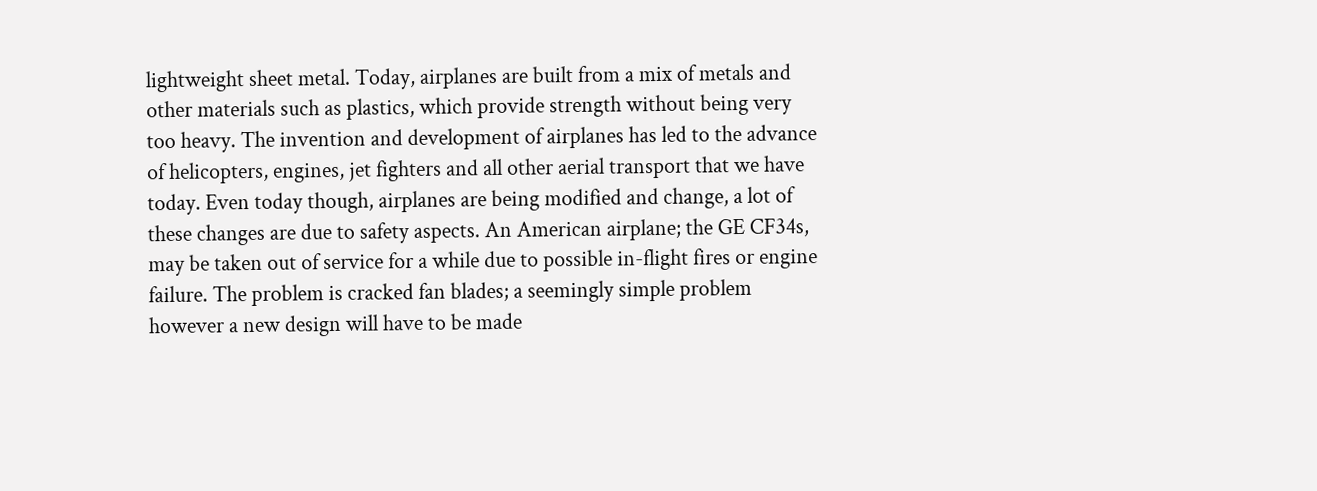lightweight sheet metal. Today, airplanes are built from a mix of metals and other materials such as plastics, which provide strength without being very too heavy. The invention and development of airplanes has led to the advance of helicopters, engines, jet fighters and all other aerial transport that we have today. Even today though, airplanes are being modified and change, a lot of these changes are due to safety aspects. An American airplane; the GE CF34s, may be taken out of service for a while due to possible in-flight fires or engine failure. The problem is cracked fan blades; a seemingly simple problem however a new design will have to be made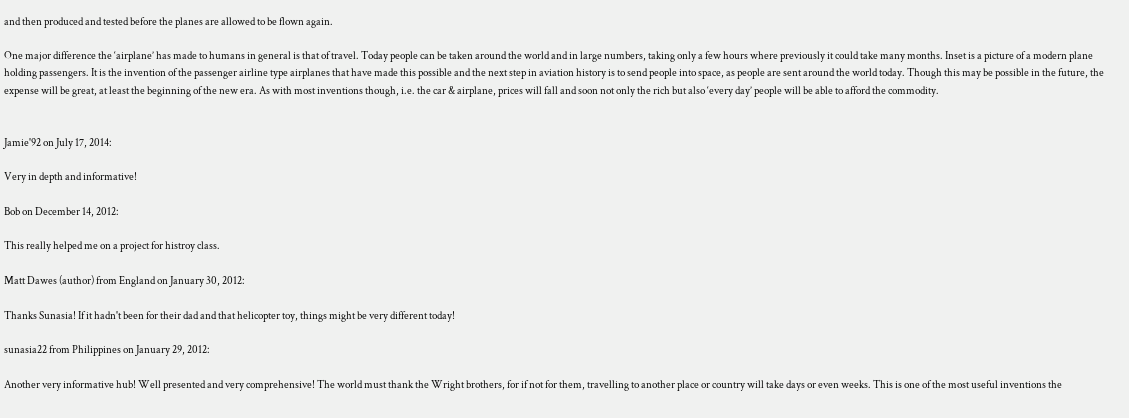and then produced and tested before the planes are allowed to be flown again.

One major difference the ‘airplane’ has made to humans in general is that of travel. Today people can be taken around the world and in large numbers, taking only a few hours where previously it could take many months. Inset is a picture of a modern plane holding passengers. It is the invention of the passenger airline type airplanes that have made this possible and the next step in aviation history is to send people into space, as people are sent around the world today. Though this may be possible in the future, the expense will be great, at least the beginning of the new era. As with most inventions though, i.e. the car & airplane, prices will fall and soon not only the rich but also ‘every day’ people will be able to afford the commodity.


Jamie'92 on July 17, 2014:

Very in depth and informative!

Bob on December 14, 2012:

This really helped me on a project for histroy class.

Matt Dawes (author) from England on January 30, 2012:

Thanks Sunasia! If it hadn't been for their dad and that helicopter toy, things might be very different today!

sunasia22 from Philippines on January 29, 2012:

Another very informative hub! Well presented and very comprehensive! The world must thank the Wright brothers, for if not for them, travelling to another place or country will take days or even weeks. This is one of the most useful inventions the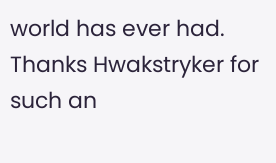world has ever had. Thanks Hwakstryker for such an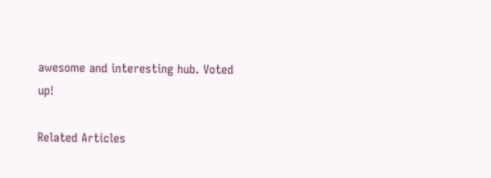awesome and interesting hub. Voted up!

Related Articles